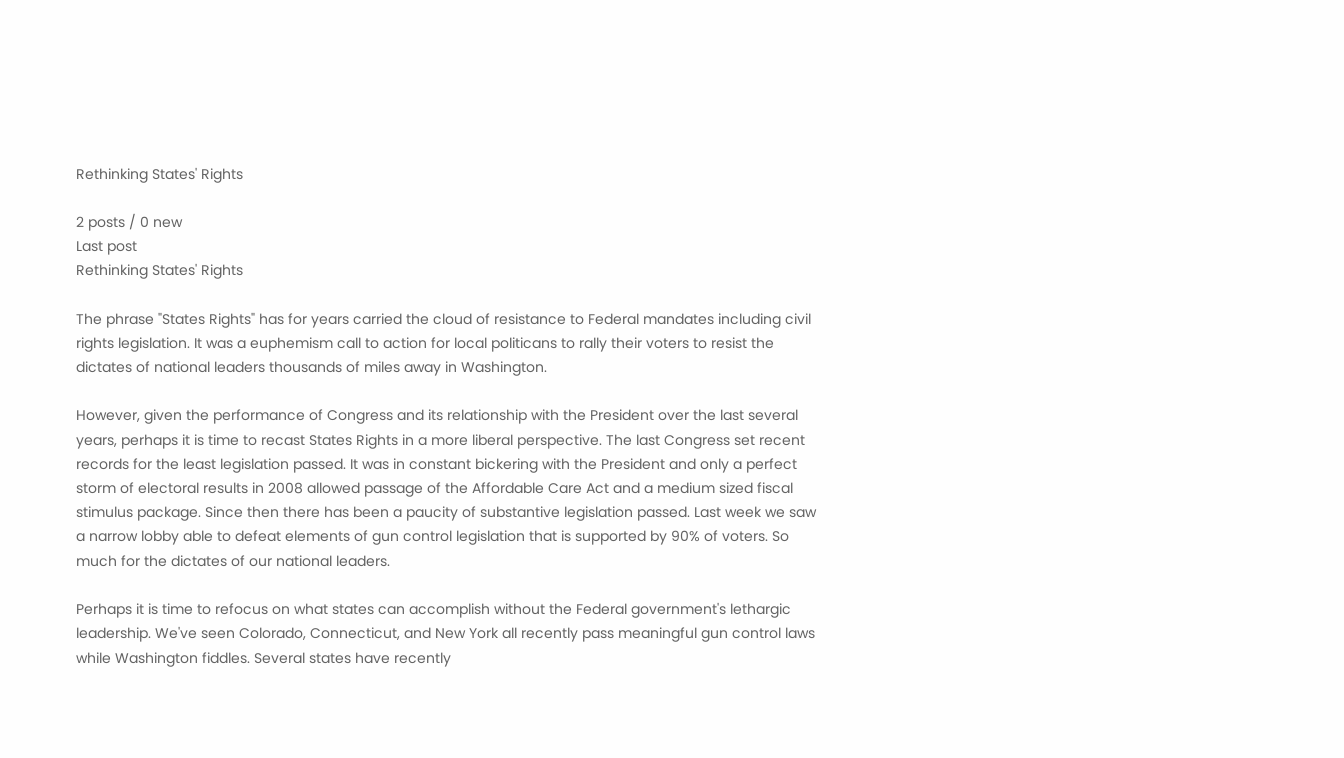Rethinking States' Rights

2 posts / 0 new
Last post
Rethinking States' Rights

The phrase "States Rights" has for years carried the cloud of resistance to Federal mandates including civil rights legislation. It was a euphemism call to action for local politicans to rally their voters to resist the dictates of national leaders thousands of miles away in Washington.

However, given the performance of Congress and its relationship with the President over the last several years, perhaps it is time to recast States Rights in a more liberal perspective. The last Congress set recent records for the least legislation passed. It was in constant bickering with the President and only a perfect storm of electoral results in 2008 allowed passage of the Affordable Care Act and a medium sized fiscal stimulus package. Since then there has been a paucity of substantive legislation passed. Last week we saw a narrow lobby able to defeat elements of gun control legislation that is supported by 90% of voters. So much for the dictates of our national leaders.

Perhaps it is time to refocus on what states can accomplish without the Federal government's lethargic leadership. We've seen Colorado, Connecticut, and New York all recently pass meaningful gun control laws while Washington fiddles. Several states have recently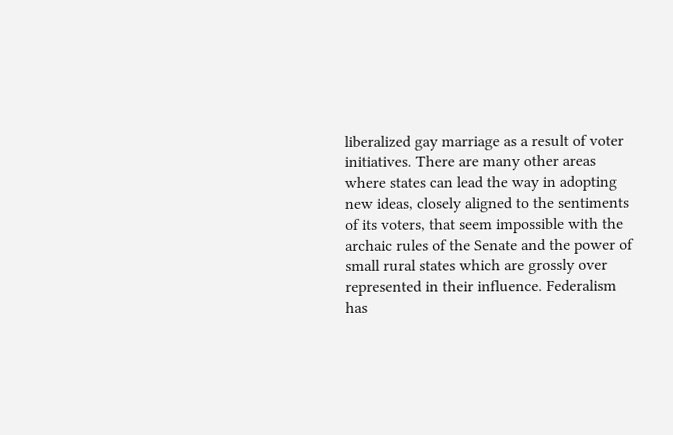liberalized gay marriage as a result of voter initiatives. There are many other areas where states can lead the way in adopting new ideas, closely aligned to the sentiments of its voters, that seem impossible with the archaic rules of the Senate and the power of small rural states which are grossly over represented in their influence. Federalism has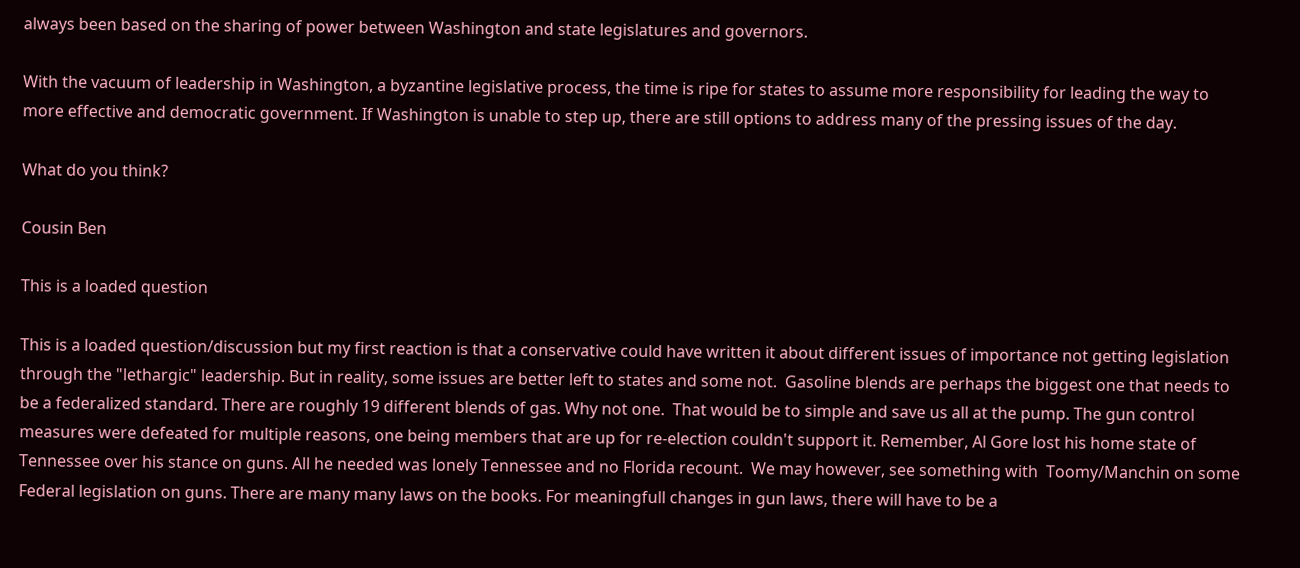always been based on the sharing of power between Washington and state legislatures and governors.

With the vacuum of leadership in Washington, a byzantine legislative process, the time is ripe for states to assume more responsibility for leading the way to more effective and democratic government. If Washington is unable to step up, there are still options to address many of the pressing issues of the day.

What do you think?

Cousin Ben

This is a loaded question

This is a loaded question/discussion but my first reaction is that a conservative could have written it about different issues of importance not getting legislation through the "lethargic" leadership. But in reality, some issues are better left to states and some not.  Gasoline blends are perhaps the biggest one that needs to be a federalized standard. There are roughly 19 different blends of gas. Why not one.  That would be to simple and save us all at the pump. The gun control measures were defeated for multiple reasons, one being members that are up for re-election couldn't support it. Remember, Al Gore lost his home state of Tennessee over his stance on guns. All he needed was lonely Tennessee and no Florida recount.  We may however, see something with  Toomy/Manchin on some Federal legislation on guns. There are many many laws on the books. For meaningfull changes in gun laws, there will have to be a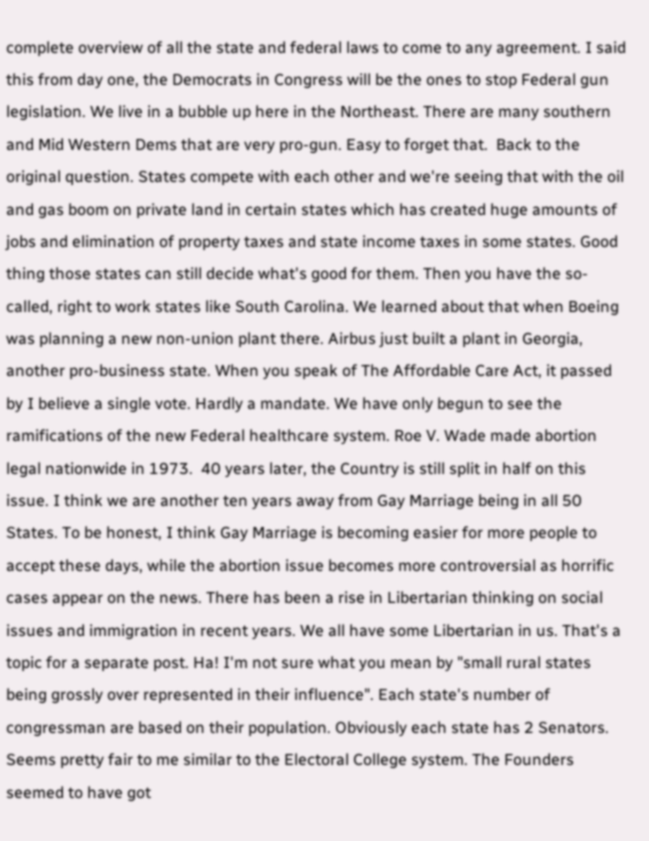complete overview of all the state and federal laws to come to any agreement. I said this from day one, the Democrats in Congress will be the ones to stop Federal gun legislation. We live in a bubble up here in the Northeast. There are many southern and Mid Western Dems that are very pro-gun. Easy to forget that.  Back to the original question. States compete with each other and we're seeing that with the oil and gas boom on private land in certain states which has created huge amounts of jobs and elimination of property taxes and state income taxes in some states. Good thing those states can still decide what's good for them. Then you have the so-called, right to work states like South Carolina. We learned about that when Boeing was planning a new non-union plant there. Airbus just built a plant in Georgia, another pro-business state. When you speak of The Affordable Care Act, it passed by I believe a single vote. Hardly a mandate. We have only begun to see the ramifications of the new Federal healthcare system. Roe V. Wade made abortion legal nationwide in 1973.  40 years later, the Country is still split in half on this issue. I think we are another ten years away from Gay Marriage being in all 50 States. To be honest, I think Gay Marriage is becoming easier for more people to accept these days, while the abortion issue becomes more controversial as horrific cases appear on the news. There has been a rise in Libertarian thinking on social issues and immigration in recent years. We all have some Libertarian in us. That's a topic for a separate post. Ha! I'm not sure what you mean by "small rural states being grossly over represented in their influence". Each state's number of congressman are based on their population. Obviously each state has 2 Senators. Seems pretty fair to me similar to the Electoral College system. The Founders seemed to have got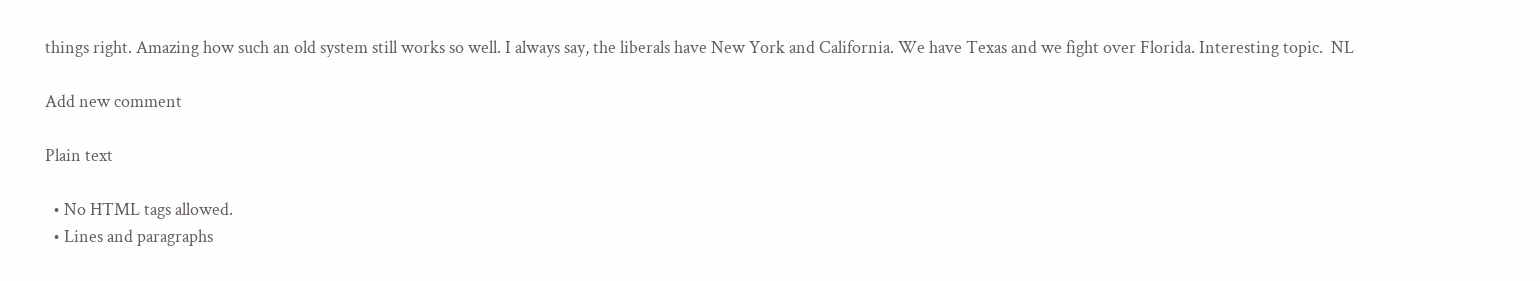things right. Amazing how such an old system still works so well. I always say, the liberals have New York and California. We have Texas and we fight over Florida. Interesting topic.  NL

Add new comment

Plain text

  • No HTML tags allowed.
  • Lines and paragraphs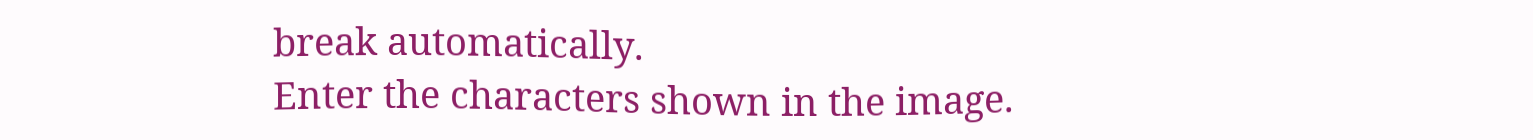break automatically.
Enter the characters shown in the image.